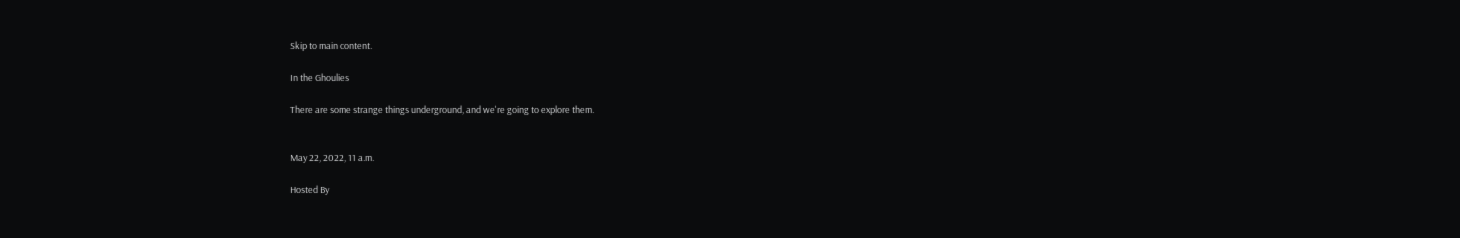Skip to main content.

In the Ghoulies

There are some strange things underground, and we're going to explore them.


May 22, 2022, 11 a.m.

Hosted By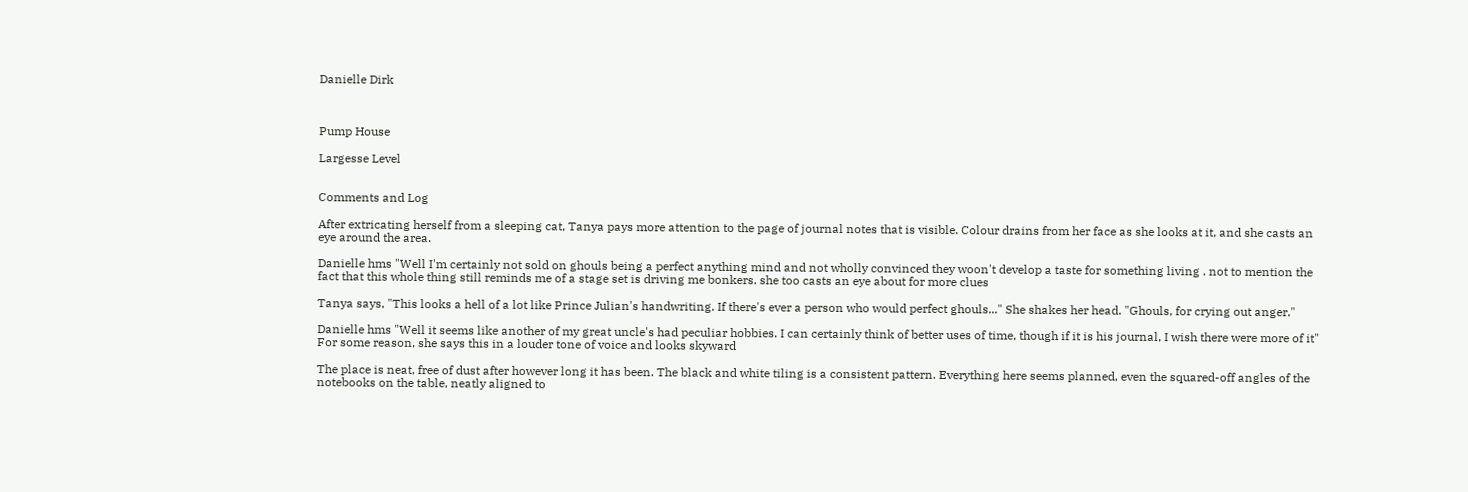Danielle Dirk



Pump House

Largesse Level


Comments and Log

After extricating herself from a sleeping cat, Tanya pays more attention to the page of journal notes that is visible. Colour drains from her face as she looks at it, and she casts an eye around the area.

Danielle hms "Well I'm certainly not sold on ghouls being a perfect anything mind and not wholly convinced they woon't develop a taste for something living . not to mention the fact that this whole thing still reminds me of a stage set is driving me bonkers. she too casts an eye about for more clues

Tanya says, "This looks a hell of a lot like Prince Julian's handwriting. If there's ever a person who would perfect ghouls..." She shakes her head. "Ghouls, for crying out anger."

Danielle hms "Well it seems like another of my great uncle's had peculiar hobbies. I can certainly think of better uses of time, though if it is his journal, I wish there were more of it" For some reason, she says this in a louder tone of voice and looks skyward

The place is neat, free of dust after however long it has been. The black and white tiling is a consistent pattern. Everything here seems planned, even the squared-off angles of the notebooks on the table, neatly aligned to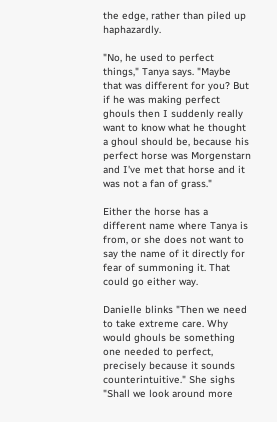the edge, rather than piled up haphazardly.

"No, he used to perfect things," Tanya says. "Maybe that was different for you? But if he was making perfect ghouls then I suddenly really want to know what he thought a ghoul should be, because his perfect horse was Morgenstarn and I've met that horse and it was not a fan of grass."

Either the horse has a different name where Tanya is from, or she does not want to say the name of it directly for fear of summoning it. That could go either way.

Danielle blinks "Then we need to take extreme care. Why would ghouls be something one needed to perfect, precisely because it sounds counterintuitive." She sighs "Shall we look around more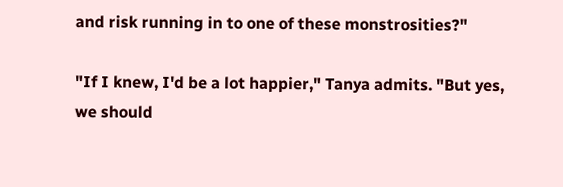and risk running in to one of these monstrosities?"

"If I knew, I'd be a lot happier," Tanya admits. "But yes, we should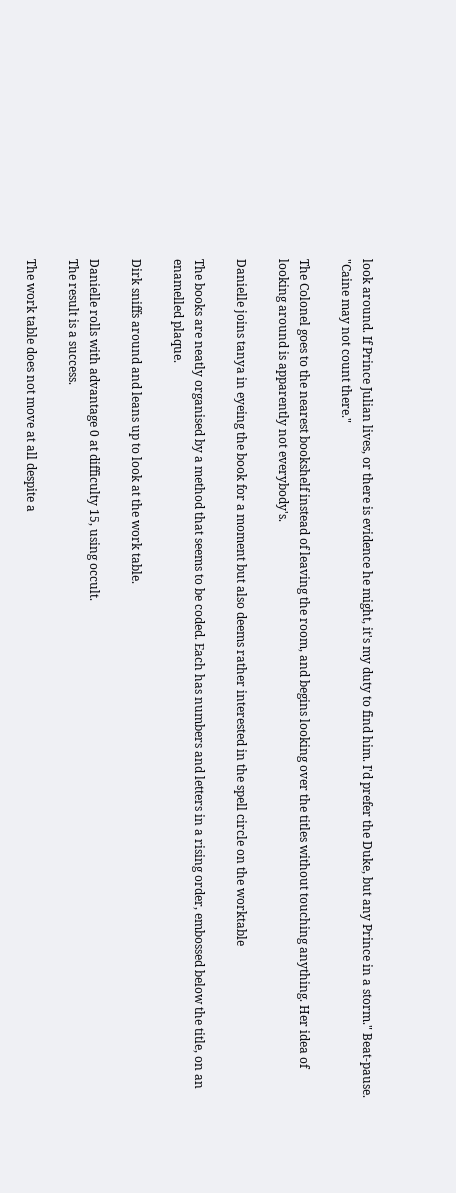look around. If Prince Julian lives, or there is evidence he might, it's my duty to find him. I'd prefer the Duke, but any Prince in a storm." Beat-pause. "Caine may not count there."

The Colonel goes to the nearest bookshelf instead of leaving the room, and begins looking over the titles without touching anything. Her idea of looking around is apparently not everybody's.

Danielle joins tanya in eyeing the book for a moment but also deems rather interested in the spell circle on the worktable

The books are neatly organised by a method that seems to be coded. Each has numbers and letters in a rising order, embossed below the title, on an enamelled plaque.

Dirk sniffs around and leans up to look at the work table.

Danielle rolls with advantage 0 at difficulty 15, using occult.
The result is a success.

The work table does not move at all despite a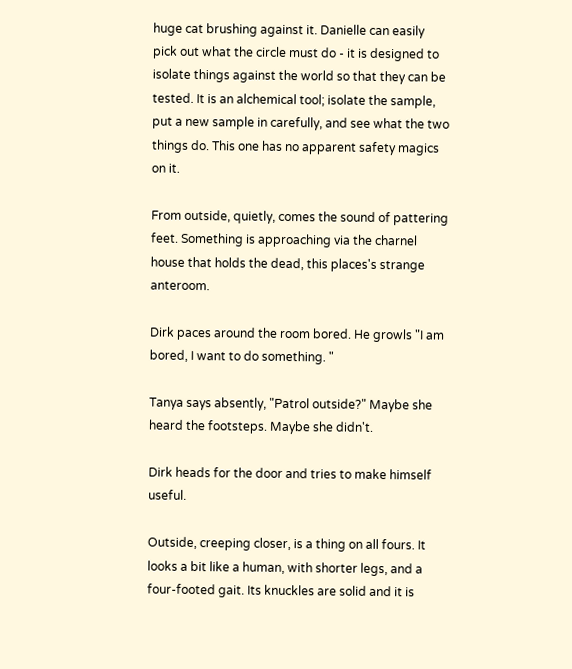huge cat brushing against it. Danielle can easily pick out what the circle must do - it is designed to isolate things against the world so that they can be tested. It is an alchemical tool; isolate the sample, put a new sample in carefully, and see what the two things do. This one has no apparent safety magics on it.

From outside, quietly, comes the sound of pattering feet. Something is approaching via the charnel house that holds the dead, this places's strange anteroom.

Dirk paces around the room bored. He growls "I am bored, I want to do something. "

Tanya says absently, "Patrol outside?" Maybe she heard the footsteps. Maybe she didn't.

Dirk heads for the door and tries to make himself useful.

Outside, creeping closer, is a thing on all fours. It looks a bit like a human, with shorter legs, and a four-footed gait. Its knuckles are solid and it is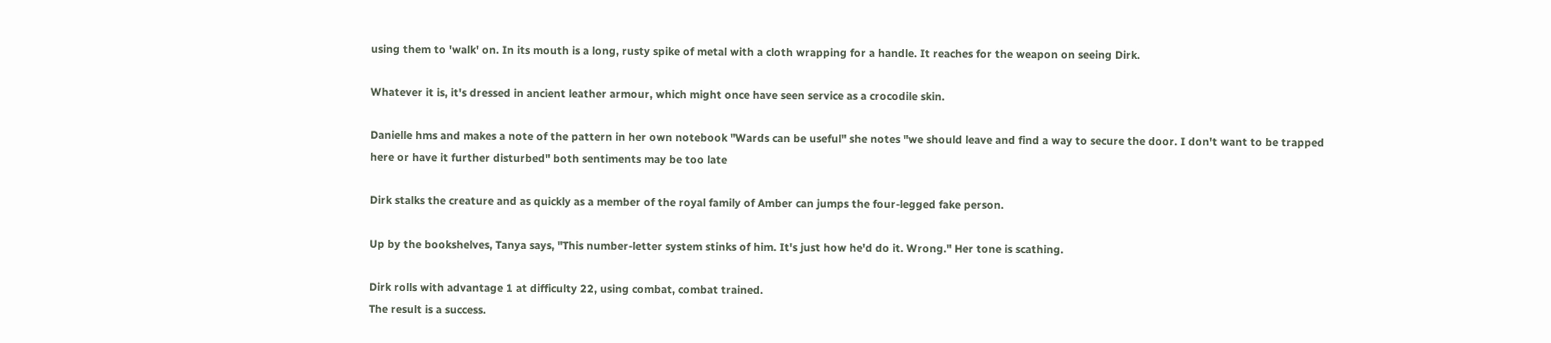using them to 'walk' on. In its mouth is a long, rusty spike of metal with a cloth wrapping for a handle. It reaches for the weapon on seeing Dirk.

Whatever it is, it's dressed in ancient leather armour, which might once have seen service as a crocodile skin.

Danielle hms and makes a note of the pattern in her own notebook "Wards can be useful" she notes "we should leave and find a way to secure the door. I don't want to be trapped here or have it further disturbed" both sentiments may be too late

Dirk stalks the creature and as quickly as a member of the royal family of Amber can jumps the four-legged fake person.

Up by the bookshelves, Tanya says, "This number-letter system stinks of him. It's just how he'd do it. Wrong." Her tone is scathing.

Dirk rolls with advantage 1 at difficulty 22, using combat, combat trained.
The result is a success.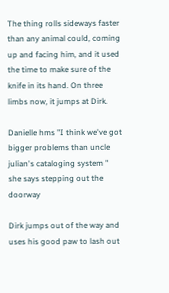The thing rolls sideways faster than any animal could, coming up and facing him, and it used the time to make sure of the knife in its hand. On three limbs now, it jumps at Dirk.

Danielle hms "I think we've got bigger problems than uncle julian's cataloging system " she says stepping out the doorway

Dirk jumps out of the way and uses his good paw to lash out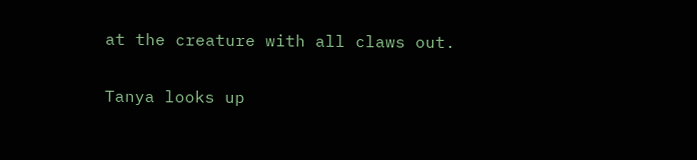at the creature with all claws out.

Tanya looks up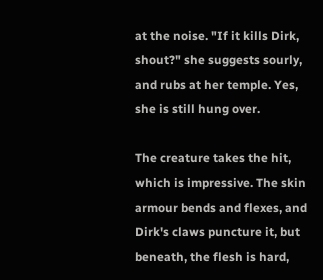at the noise. "If it kills Dirk, shout?" she suggests sourly, and rubs at her temple. Yes, she is still hung over.

The creature takes the hit, which is impressive. The skin armour bends and flexes, and Dirk's claws puncture it, but beneath, the flesh is hard,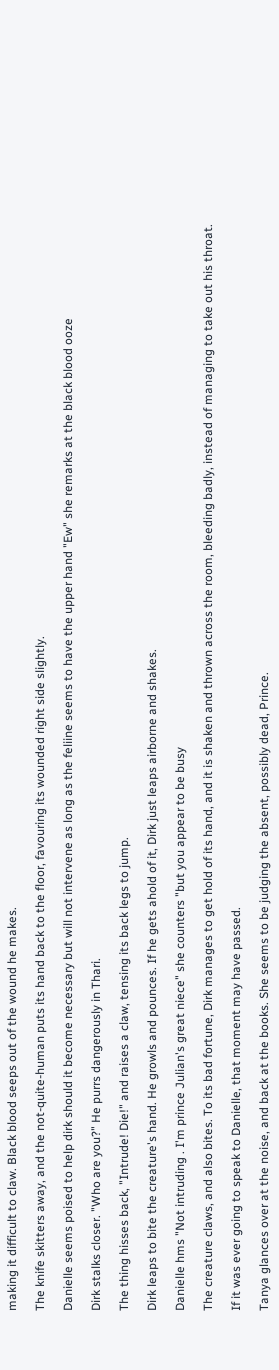making it difficult to claw. Black blood seeps out of the wound he makes.

The knife skitters away, and the not-quite-human puts its hand back to the floor, favouring its wounded right side slightly.

Danielle seems poised to help dirk should it become necessary but will not intervene as long as the feliine seems to have the upper hand "Ew" she remarks at the black blood ooze

Dirk stalks closer. "Who are you?" He purrs dangerously in Thari.

The thing hisses back, "Intrude! Die!" and raises a claw, tensing its back legs to jump.

Dirk leaps to bite the creature's hand. He growls and pounces. If he gets ahold of it, Dirk just leaps airborne and shakes.

Danielle hms "Not intruding . I'm prince Julian's great niece" she counters "but you appear to be busy

The creature claws, and also bites. To its bad fortune, Dirk manages to get hold of its hand, and it is shaken and thrown across the room, bleeding badly, instead of managing to take out his throat.

If it was ever going to speak to Danielle, that moment may have passed.

Tanya glances over at the noise, and back at the books. She seems to be judging the absent, possibly dead, Prince.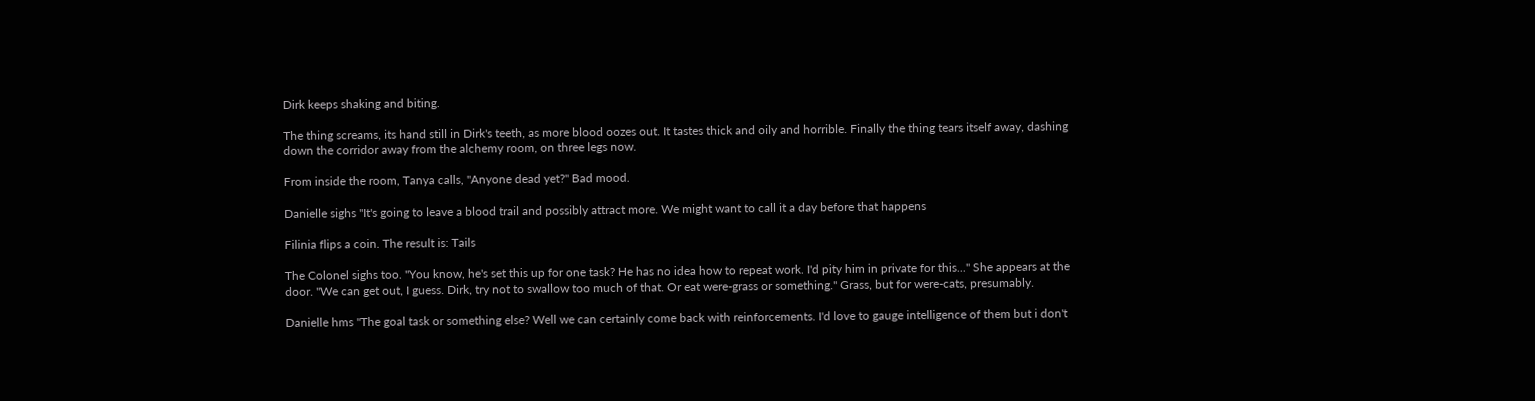Dirk keeps shaking and biting.

The thing screams, its hand still in Dirk's teeth, as more blood oozes out. It tastes thick and oily and horrible. Finally the thing tears itself away, dashing down the corridor away from the alchemy room, on three legs now.

From inside the room, Tanya calls, "Anyone dead yet?" Bad mood.

Danielle sighs "It's going to leave a blood trail and possibly attract more. We might want to call it a day before that happens

Filinia flips a coin. The result is: Tails

The Colonel sighs too. "You know, he's set this up for one task? He has no idea how to repeat work. I'd pity him in private for this..." She appears at the door. "We can get out, I guess. Dirk, try not to swallow too much of that. Or eat were-grass or something." Grass, but for were-cats, presumably.

Danielle hms "The goal task or something else? Well we can certainly come back with reinforcements. I'd love to gauge intelligence of them but i don't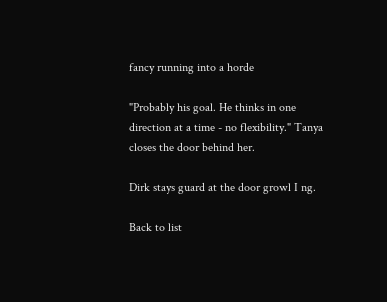fancy running into a horde

"Probably his goal. He thinks in one direction at a time - no flexibility." Tanya closes the door behind her.

Dirk stays guard at the door growl I ng.

Back to list